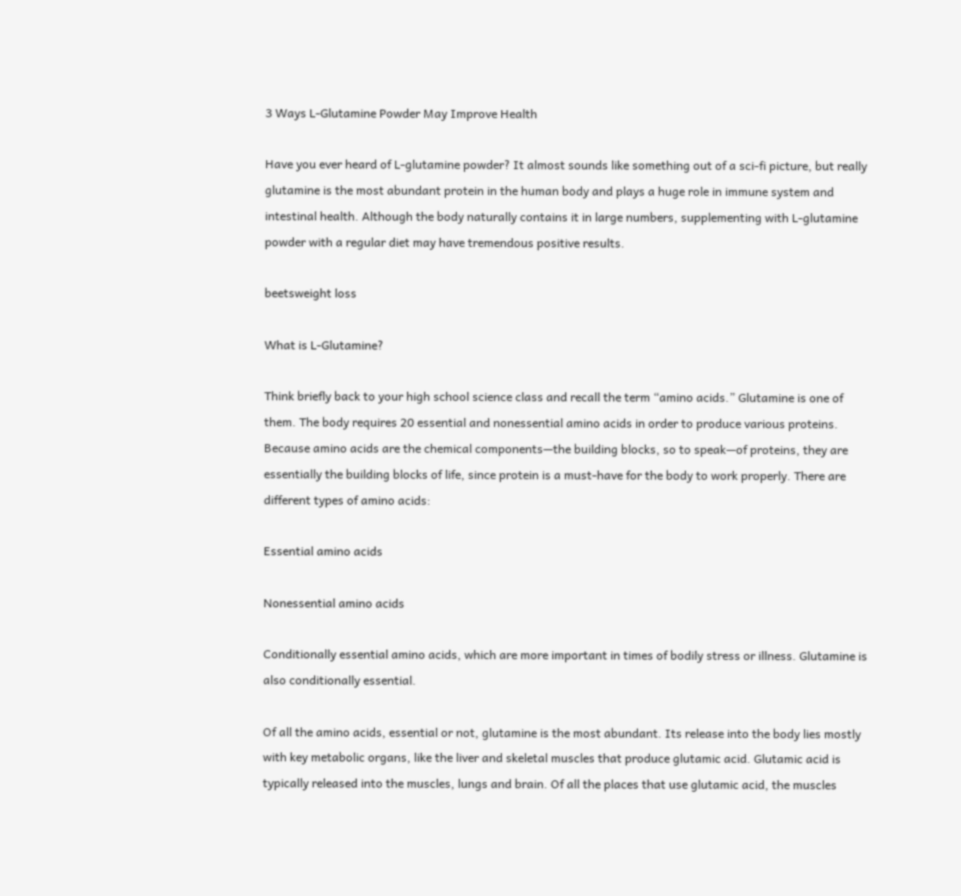3 Ways L-Glutamine Powder May Improve Health

Have you ever heard of L-glutamine powder? It almost sounds like something out of a sci-fi picture, but really glutamine is the most abundant protein in the human body and plays a huge role in immune system and intestinal health. Although the body naturally contains it in large numbers, supplementing with L-glutamine powder with a regular diet may have tremendous positive results.

beetsweight loss

What is L-Glutamine?

Think briefly back to your high school science class and recall the term “amino acids.” Glutamine is one of them. The body requires 20 essential and nonessential amino acids in order to produce various proteins. Because amino acids are the chemical components—the building blocks, so to speak—of proteins, they are essentially the building blocks of life, since protein is a must-have for the body to work properly. There are different types of amino acids:

Essential amino acids

Nonessential amino acids

Conditionally essential amino acids, which are more important in times of bodily stress or illness. Glutamine is also conditionally essential.

Of all the amino acids, essential or not, glutamine is the most abundant. Its release into the body lies mostly with key metabolic organs, like the liver and skeletal muscles that produce glutamic acid. Glutamic acid is typically released into the muscles, lungs and brain. Of all the places that use glutamic acid, the muscles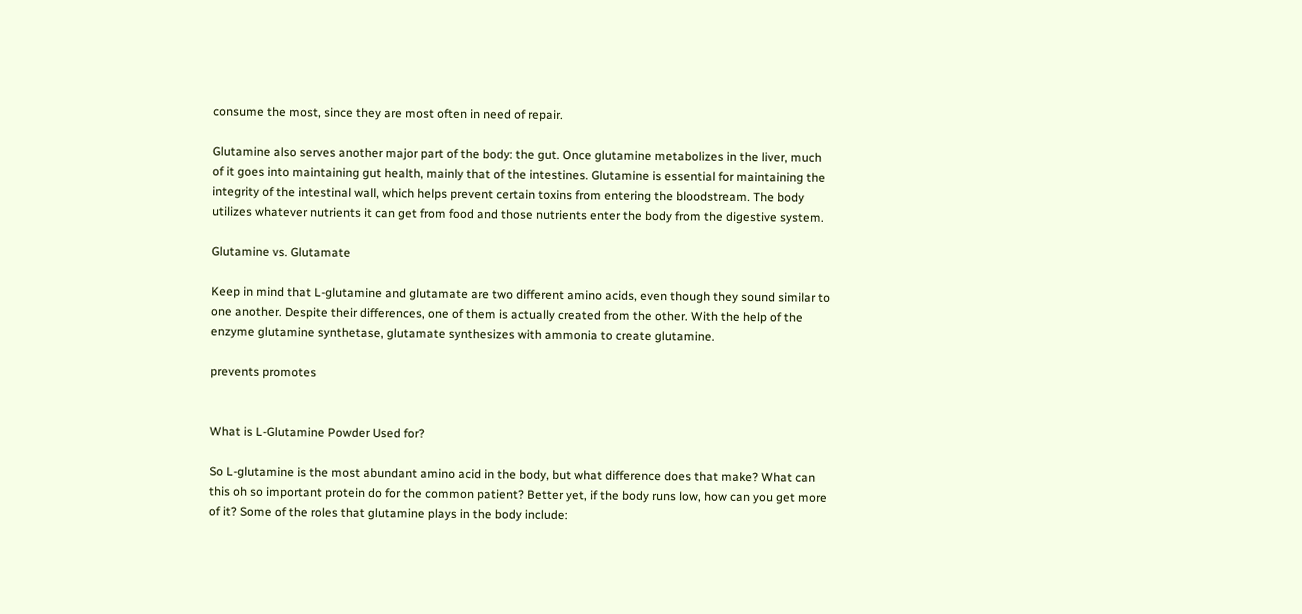consume the most, since they are most often in need of repair.

Glutamine also serves another major part of the body: the gut. Once glutamine metabolizes in the liver, much of it goes into maintaining gut health, mainly that of the intestines. Glutamine is essential for maintaining the integrity of the intestinal wall, which helps prevent certain toxins from entering the bloodstream. The body utilizes whatever nutrients it can get from food and those nutrients enter the body from the digestive system.

Glutamine vs. Glutamate

Keep in mind that L-glutamine and glutamate are two different amino acids, even though they sound similar to one another. Despite their differences, one of them is actually created from the other. With the help of the enzyme glutamine synthetase, glutamate synthesizes with ammonia to create glutamine.

prevents promotes


What is L-Glutamine Powder Used for?

So L-glutamine is the most abundant amino acid in the body, but what difference does that make? What can this oh so important protein do for the common patient? Better yet, if the body runs low, how can you get more of it? Some of the roles that glutamine plays in the body include: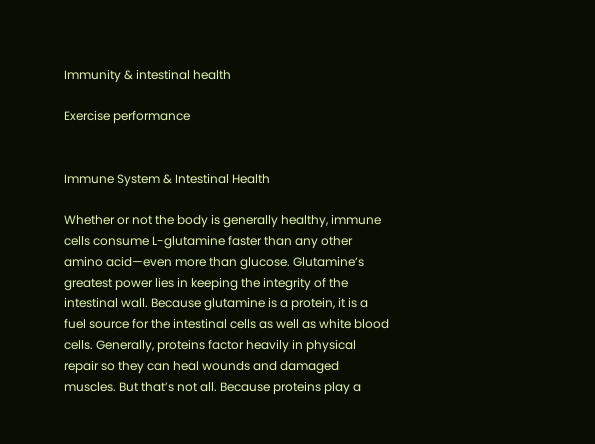Immunity & intestinal health

Exercise performance


Immune System & Intestinal Health

Whether or not the body is generally healthy, immune cells consume L-glutamine faster than any other amino acid—even more than glucose. Glutamine’s greatest power lies in keeping the integrity of the intestinal wall. Because glutamine is a protein, it is a fuel source for the intestinal cells as well as white blood cells. Generally, proteins factor heavily in physical repair so they can heal wounds and damaged muscles. But that’s not all. Because proteins play a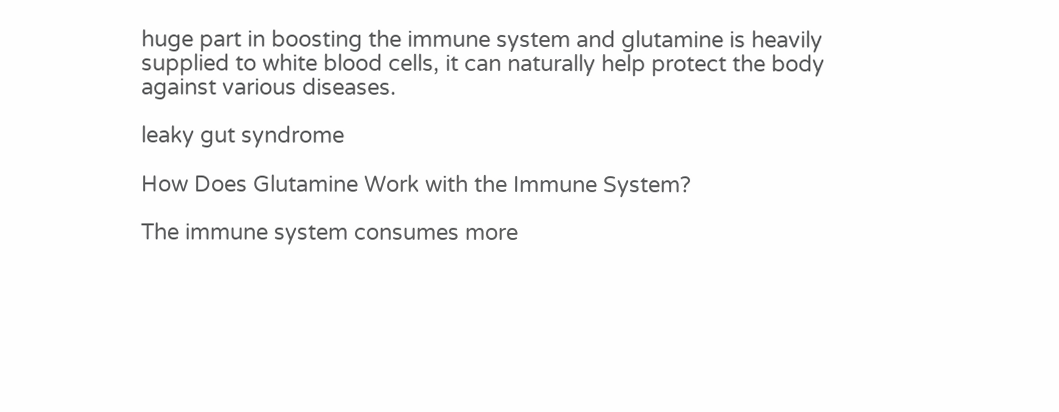huge part in boosting the immune system and glutamine is heavily supplied to white blood cells, it can naturally help protect the body against various diseases.

leaky gut syndrome

How Does Glutamine Work with the Immune System?

The immune system consumes more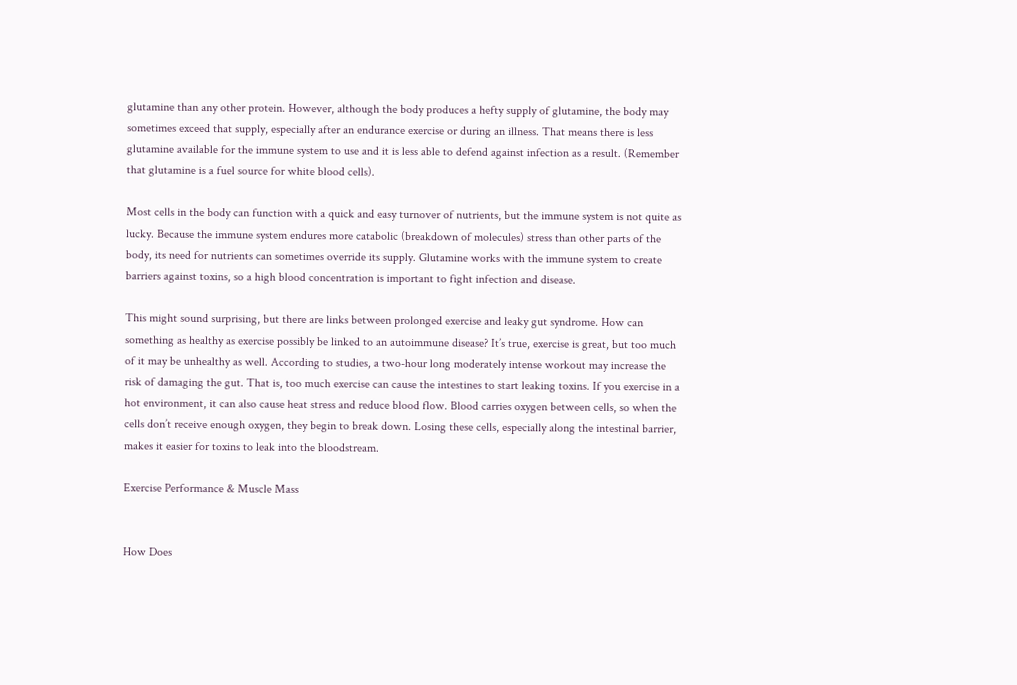glutamine than any other protein. However, although the body produces a hefty supply of glutamine, the body may sometimes exceed that supply, especially after an endurance exercise or during an illness. That means there is less glutamine available for the immune system to use and it is less able to defend against infection as a result. (Remember that glutamine is a fuel source for white blood cells).

Most cells in the body can function with a quick and easy turnover of nutrients, but the immune system is not quite as lucky. Because the immune system endures more catabolic (breakdown of molecules) stress than other parts of the body, its need for nutrients can sometimes override its supply. Glutamine works with the immune system to create barriers against toxins, so a high blood concentration is important to fight infection and disease.

This might sound surprising, but there are links between prolonged exercise and leaky gut syndrome. How can something as healthy as exercise possibly be linked to an autoimmune disease? It’s true, exercise is great, but too much of it may be unhealthy as well. According to studies, a two-hour long moderately intense workout may increase the risk of damaging the gut. That is, too much exercise can cause the intestines to start leaking toxins. If you exercise in a hot environment, it can also cause heat stress and reduce blood flow. Blood carries oxygen between cells, so when the cells don’t receive enough oxygen, they begin to break down. Losing these cells, especially along the intestinal barrier, makes it easier for toxins to leak into the bloodstream.

Exercise Performance & Muscle Mass


How Does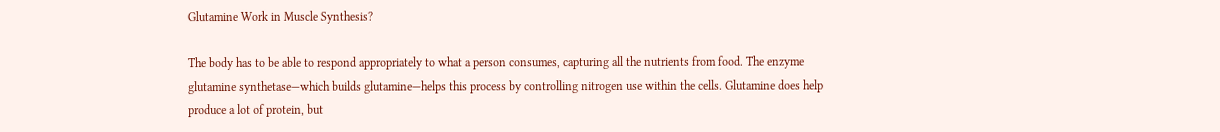Glutamine Work in Muscle Synthesis?

The body has to be able to respond appropriately to what a person consumes, capturing all the nutrients from food. The enzyme glutamine synthetase—which builds glutamine—helps this process by controlling nitrogen use within the cells. Glutamine does help produce a lot of protein, but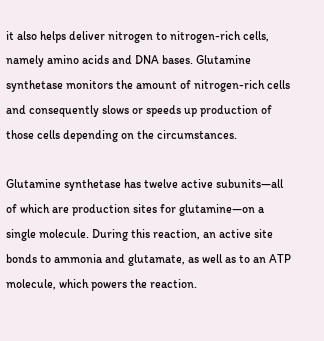it also helps deliver nitrogen to nitrogen-rich cells, namely amino acids and DNA bases. Glutamine synthetase monitors the amount of nitrogen-rich cells and consequently slows or speeds up production of those cells depending on the circumstances.

Glutamine synthetase has twelve active subunits—all of which are production sites for glutamine—on a single molecule. During this reaction, an active site bonds to ammonia and glutamate, as well as to an ATP molecule, which powers the reaction.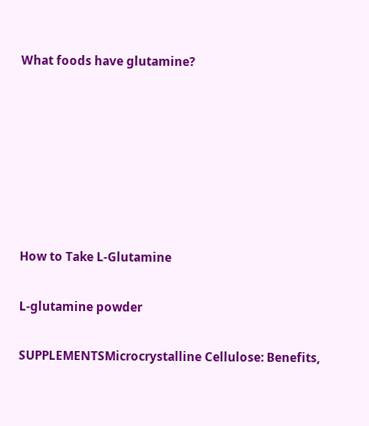What foods have glutamine?







How to Take L-Glutamine

L-glutamine powder

SUPPLEMENTSMicrocrystalline Cellulose: Benefits,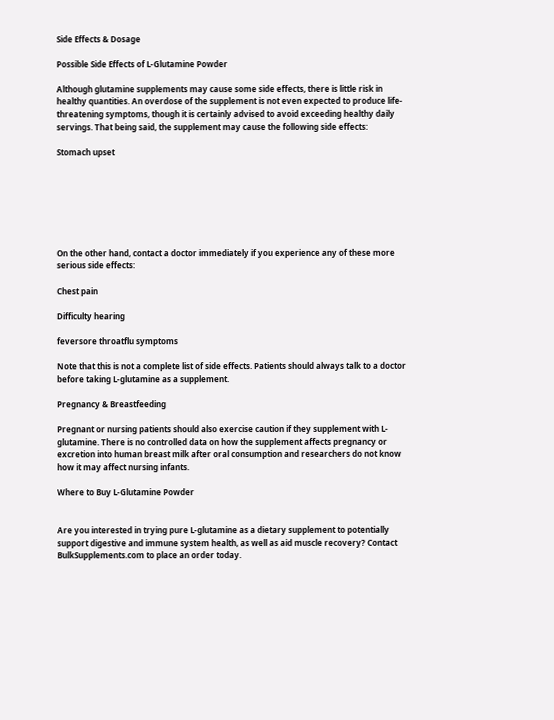Side Effects & Dosage

Possible Side Effects of L-Glutamine Powder

Although glutamine supplements may cause some side effects, there is little risk in healthy quantities. An overdose of the supplement is not even expected to produce life-threatening symptoms, though it is certainly advised to avoid exceeding healthy daily servings. That being said, the supplement may cause the following side effects:

Stomach upset







On the other hand, contact a doctor immediately if you experience any of these more serious side effects:

Chest pain

Difficulty hearing

feversore throatflu symptoms

Note that this is not a complete list of side effects. Patients should always talk to a doctor before taking L-glutamine as a supplement.

Pregnancy & Breastfeeding

Pregnant or nursing patients should also exercise caution if they supplement with L-glutamine. There is no controlled data on how the supplement affects pregnancy or excretion into human breast milk after oral consumption and researchers do not know how it may affect nursing infants.

Where to Buy L-Glutamine Powder


Are you interested in trying pure L-glutamine as a dietary supplement to potentially support digestive and immune system health, as well as aid muscle recovery? Contact BulkSupplements.com to place an order today.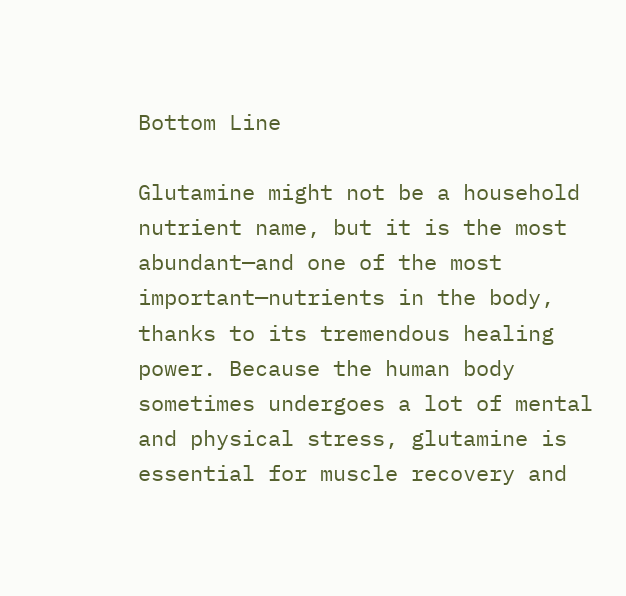Bottom Line

Glutamine might not be a household nutrient name, but it is the most abundant—and one of the most important—nutrients in the body, thanks to its tremendous healing power. Because the human body sometimes undergoes a lot of mental and physical stress, glutamine is essential for muscle recovery and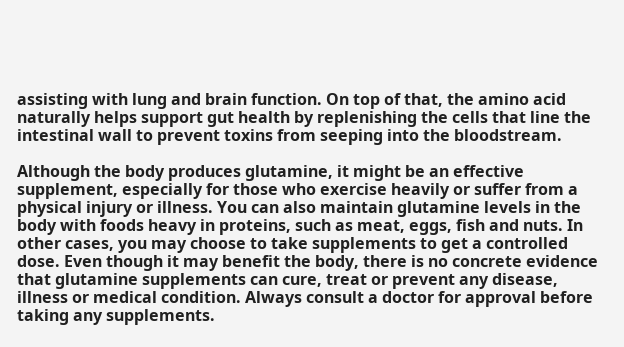assisting with lung and brain function. On top of that, the amino acid naturally helps support gut health by replenishing the cells that line the intestinal wall to prevent toxins from seeping into the bloodstream.

Although the body produces glutamine, it might be an effective supplement, especially for those who exercise heavily or suffer from a physical injury or illness. You can also maintain glutamine levels in the body with foods heavy in proteins, such as meat, eggs, fish and nuts. In other cases, you may choose to take supplements to get a controlled dose. Even though it may benefit the body, there is no concrete evidence that glutamine supplements can cure, treat or prevent any disease, illness or medical condition. Always consult a doctor for approval before taking any supplements.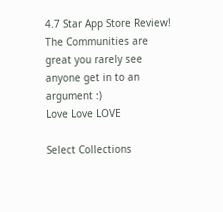4.7 Star App Store Review!
The Communities are great you rarely see anyone get in to an argument :)
Love Love LOVE

Select Collections